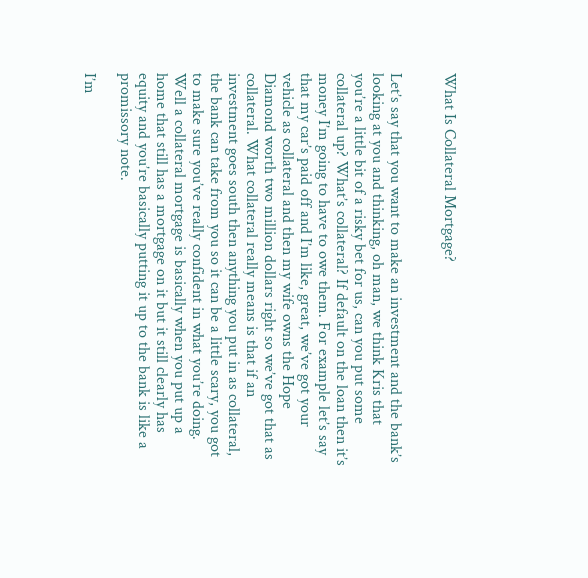What Is Collateral Mortgage?


Let’s say that you want to make an investment and the bank’s looking at you and thinking, oh man, we think Kris that you’re a little bit of a risky bet for us, can you put some collateral up? What’s collateral? If default on the loan then it’s money I’m going to have to owe them. For example let’s say that my car’s paid off and I’m like, great, we’ve got your vehicle as collateral and then my wife owns the Hope Diamond worth two million dollars right so we’ve got that as collateral. What collateral really means is that if an investment goes south then anything you put in as collateral, the bank can take from you so it can be a little scary, you got to make sure you’ve really confident in what you’re doing. Well a collateral mortgage is basically when you put up a home that still has a mortgage on it but it still clearly has equity and you’re basically putting it up to the bank is like a promissory note.

I’m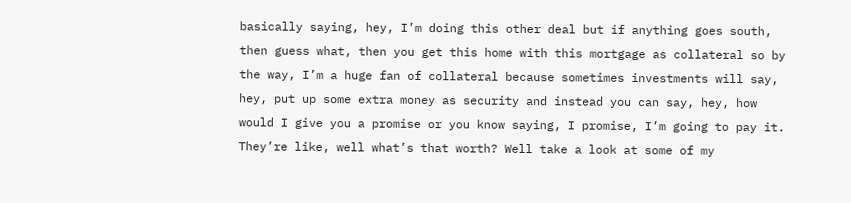basically saying, hey, I’m doing this other deal but if anything goes south, then guess what, then you get this home with this mortgage as collateral so by the way, I’m a huge fan of collateral because sometimes investments will say, hey, put up some extra money as security and instead you can say, hey, how would I give you a promise or you know saying, I promise, I’m going to pay it. They’re like, well what’s that worth? Well take a look at some of my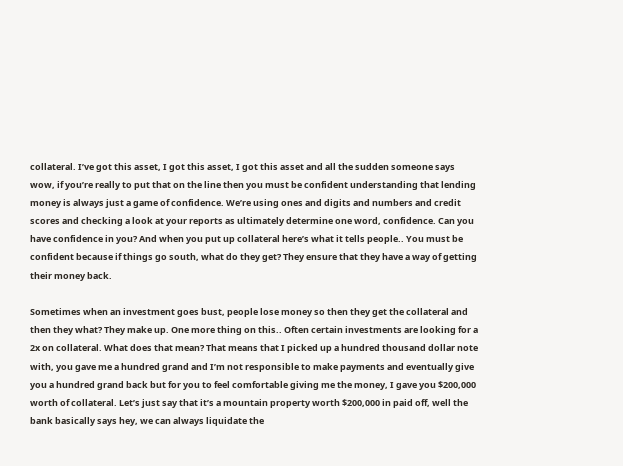collateral. I’ve got this asset, I got this asset, I got this asset and all the sudden someone says wow, if you’re really to put that on the line then you must be confident understanding that lending money is always just a game of confidence. We’re using ones and digits and numbers and credit scores and checking a look at your reports as ultimately determine one word, confidence. Can you have confidence in you? And when you put up collateral here’s what it tells people.. You must be confident because if things go south, what do they get? They ensure that they have a way of getting their money back.

Sometimes when an investment goes bust, people lose money so then they get the collateral and then they what? They make up. One more thing on this.. Often certain investments are looking for a 2x on collateral. What does that mean? That means that I picked up a hundred thousand dollar note with, you gave me a hundred grand and I’m not responsible to make payments and eventually give you a hundred grand back but for you to feel comfortable giving me the money, I gave you $200,000 worth of collateral. Let’s just say that it’s a mountain property worth $200,000 in paid off, well the bank basically says hey, we can always liquidate the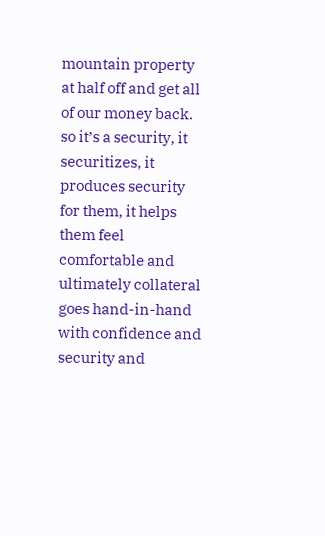mountain property at half off and get all of our money back.  so it’s a security, it securitizes, it produces security for them, it helps them feel comfortable and ultimately collateral goes hand-in-hand with confidence and security and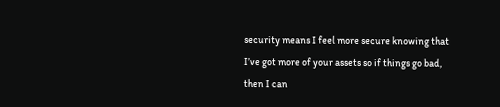security means I feel more secure knowing that I’ve got more of your assets so if things go bad, then I can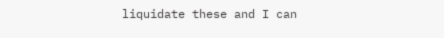liquidate these and I can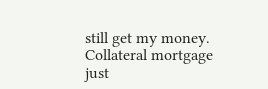still get my money. Collateral mortgage just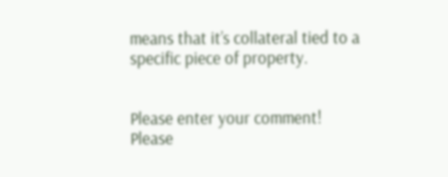means that it’s collateral tied to a specific piece of property.


Please enter your comment!
Please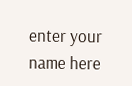enter your name here